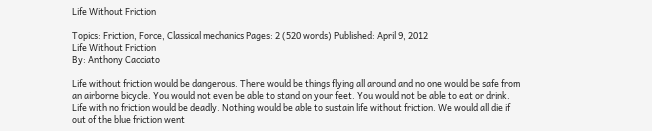Life Without Friction

Topics: Friction, Force, Classical mechanics Pages: 2 (520 words) Published: April 9, 2012
Life Without Friction
By: Anthony Cacciato

Life without friction would be dangerous. There would be things flying all around and no one would be safe from an airborne bicycle. You would not even be able to stand on your feet. You would not be able to eat or drink. Life with no friction would be deadly. Nothing would be able to sustain life without friction. We would all die if out of the blue friction went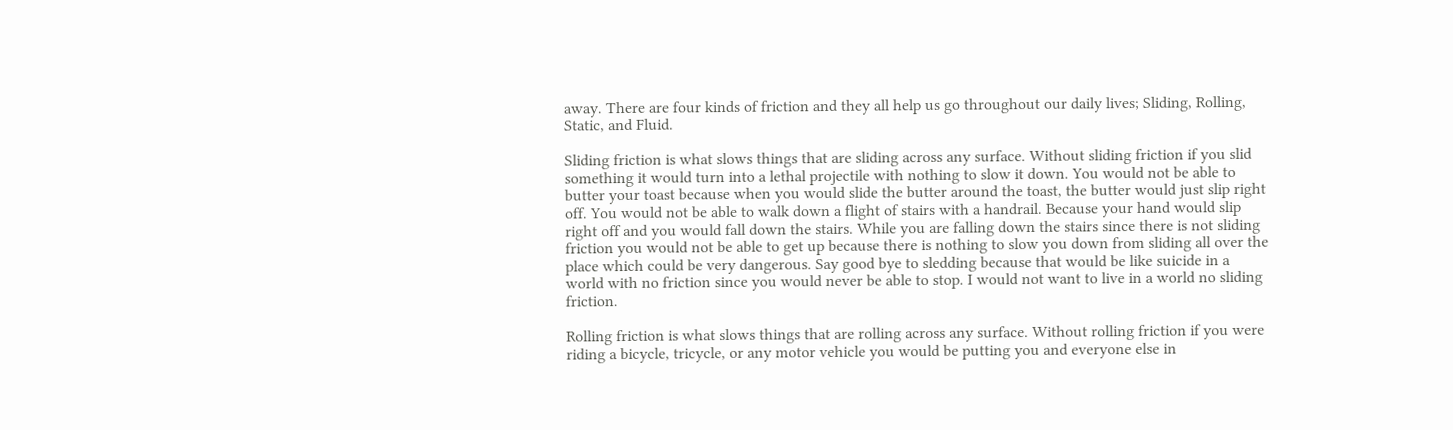away. There are four kinds of friction and they all help us go throughout our daily lives; Sliding, Rolling, Static, and Fluid.

Sliding friction is what slows things that are sliding across any surface. Without sliding friction if you slid something it would turn into a lethal projectile with nothing to slow it down. You would not be able to butter your toast because when you would slide the butter around the toast, the butter would just slip right off. You would not be able to walk down a flight of stairs with a handrail. Because your hand would slip right off and you would fall down the stairs. While you are falling down the stairs since there is not sliding friction you would not be able to get up because there is nothing to slow you down from sliding all over the place which could be very dangerous. Say good bye to sledding because that would be like suicide in a world with no friction since you would never be able to stop. I would not want to live in a world no sliding friction.

Rolling friction is what slows things that are rolling across any surface. Without rolling friction if you were riding a bicycle, tricycle, or any motor vehicle you would be putting you and everyone else in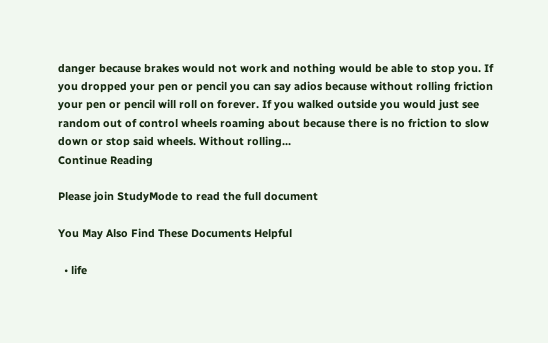danger because brakes would not work and nothing would be able to stop you. If you dropped your pen or pencil you can say adios because without rolling friction your pen or pencil will roll on forever. If you walked outside you would just see random out of control wheels roaming about because there is no friction to slow down or stop said wheels. Without rolling...
Continue Reading

Please join StudyMode to read the full document

You May Also Find These Documents Helpful

  • life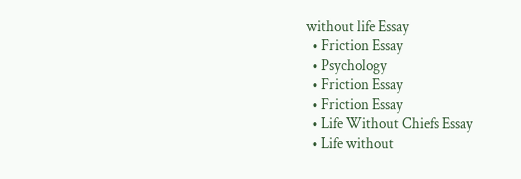without life Essay
  • Friction Essay
  • Psychology
  • Friction Essay
  • Friction Essay
  • Life Without Chiefs Essay
  • Life without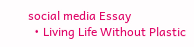social media Essay
  • Living Life Without Plastic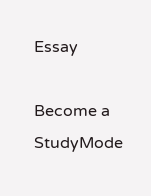Essay

Become a StudyMode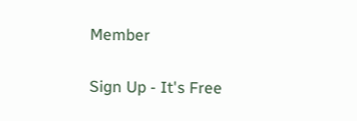Member

Sign Up - It's Free